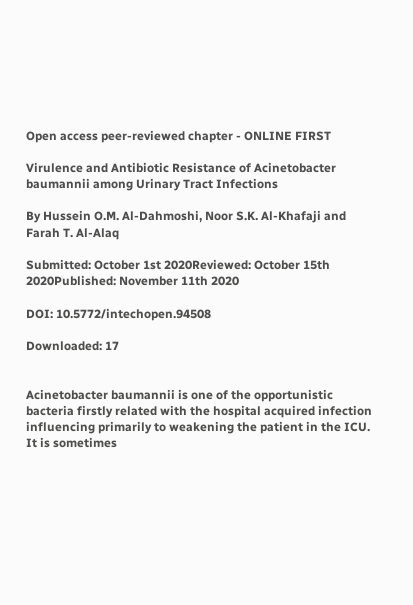Open access peer-reviewed chapter - ONLINE FIRST

Virulence and Antibiotic Resistance of Acinetobacter baumannii among Urinary Tract Infections

By Hussein O.M. Al-Dahmoshi, Noor S.K. Al-Khafaji and Farah T. Al-Alaq

Submitted: October 1st 2020Reviewed: October 15th 2020Published: November 11th 2020

DOI: 10.5772/intechopen.94508

Downloaded: 17


Acinetobacter baumannii is one of the opportunistic bacteria firstly related with the hospital acquired infection influencing primarily to weakening the patient in the ICU. It is sometimes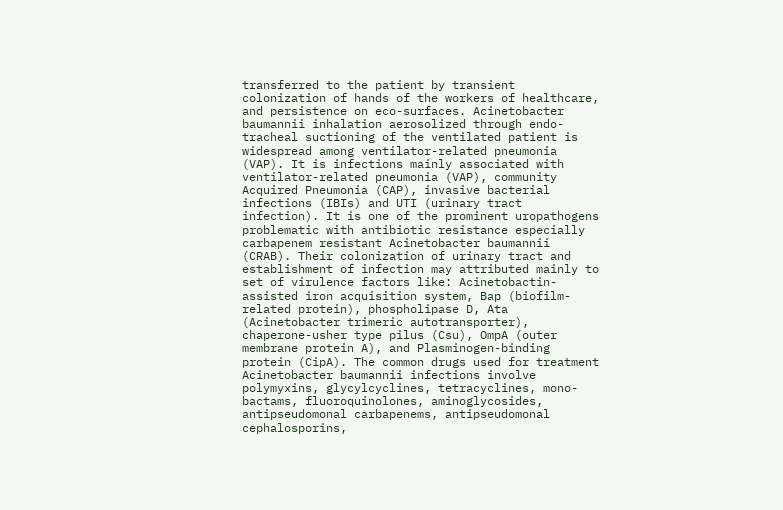transferred to the patient by transient colonization of hands of the workers of healthcare, and persistence on eco-surfaces. Acinetobacter baumannii inhalation aerosolized through endo-tracheal suctioning of the ventilated patient is widespread among ventilator-related pneumonia (VAP). It is infections mainly associated with ventilator-related pneumonia (VAP), community Acquired Pneumonia (CAP), invasive bacterial infections (IBIs) and UTI (urinary tract infection). It is one of the prominent uropathogens problematic with antibiotic resistance especially carbapenem resistant Acinetobacter baumannii (CRAB). Their colonization of urinary tract and establishment of infection may attributed mainly to set of virulence factors like: Acinetobactin-assisted iron acquisition system, Bap (biofilm-related protein), phospholipase D, Ata (Acinetobacter trimeric autotransporter), chaperone-usher type pilus (Csu), OmpA (outer membrane protein A), and Plasminogen-binding protein (CipA). The common drugs used for treatment Acinetobacter baumannii infections involve polymyxins, glycylcyclines, tetracyclines, mono-bactams, fluoroquinolones, aminoglycosides, antipseudomonal carbapenems, antipseudomonal cephalosporins,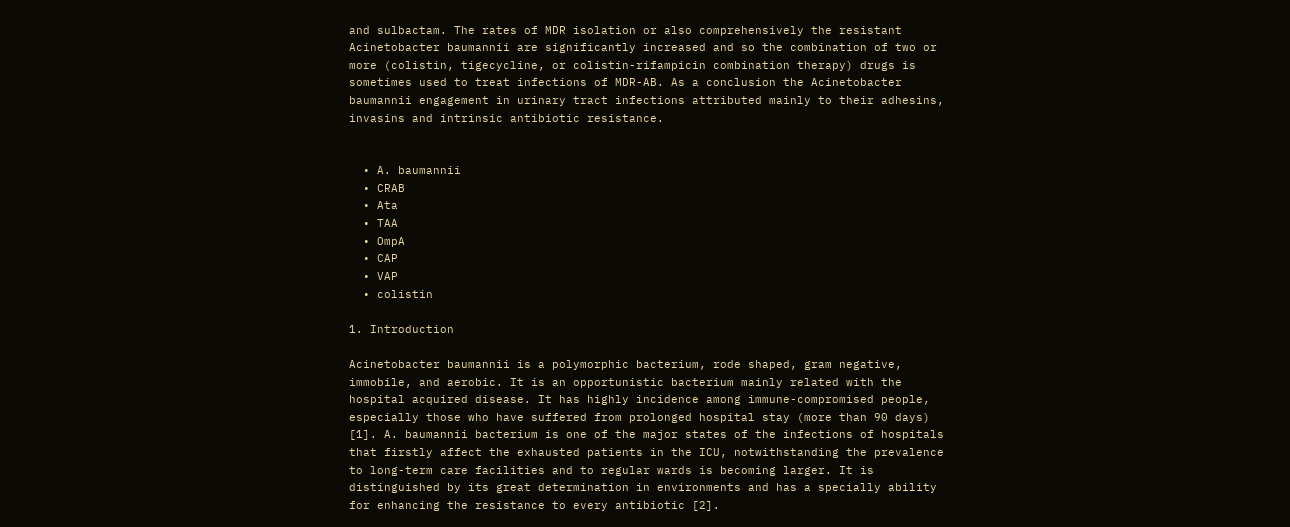and sulbactam. The rates of MDR isolation or also comprehensively the resistant Acinetobacter baumannii are significantly increased and so the combination of two or more (colistin, tigecycline, or colistin-rifampicin combination therapy) drugs is sometimes used to treat infections of MDR-AB. As a conclusion the Acinetobacter baumannii engagement in urinary tract infections attributed mainly to their adhesins, invasins and intrinsic antibiotic resistance.


  • A. baumannii
  • CRAB
  • Ata
  • TAA
  • OmpA
  • CAP
  • VAP
  • colistin

1. Introduction

Acinetobacter baumannii is a polymorphic bacterium, rode shaped, gram negative, immobile, and aerobic. It is an opportunistic bacterium mainly related with the hospital acquired disease. It has highly incidence among immune-compromised people, especially those who have suffered from prolonged hospital stay (more than 90 days) [1]. A. baumannii bacterium is one of the major states of the infections of hospitals that firstly affect the exhausted patients in the ICU, notwithstanding the prevalence to long-term care facilities and to regular wards is becoming larger. It is distinguished by its great determination in environments and has a specially ability for enhancing the resistance to every antibiotic [2].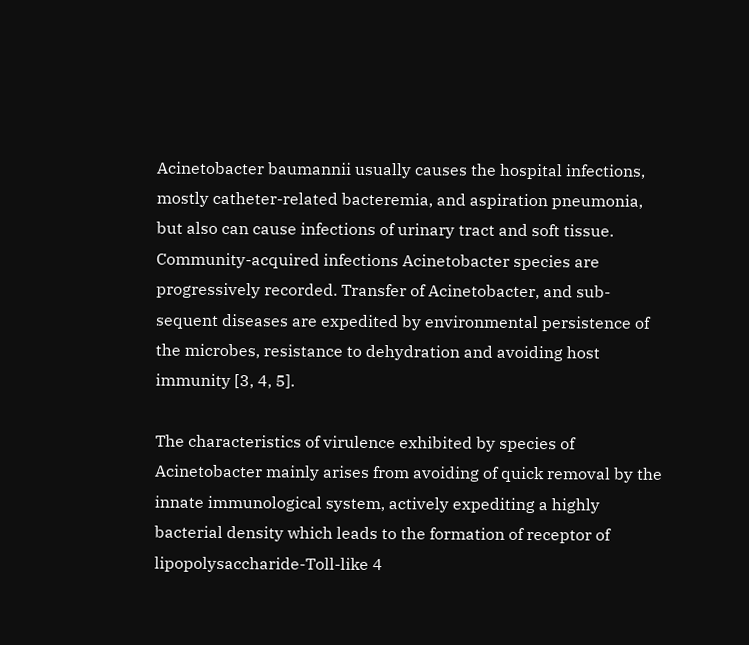Acinetobacter baumannii usually causes the hospital infections, mostly catheter-related bacteremia, and aspiration pneumonia, but also can cause infections of urinary tract and soft tissue. Community-acquired infections Acinetobacter species are progressively recorded. Transfer of Acinetobacter, and sub-sequent diseases are expedited by environmental persistence of the microbes, resistance to dehydration and avoiding host immunity [3, 4, 5].

The characteristics of virulence exhibited by species of Acinetobacter mainly arises from avoiding of quick removal by the innate immunological system, actively expediting a highly bacterial density which leads to the formation of receptor of lipopolysaccharide-Toll-like 4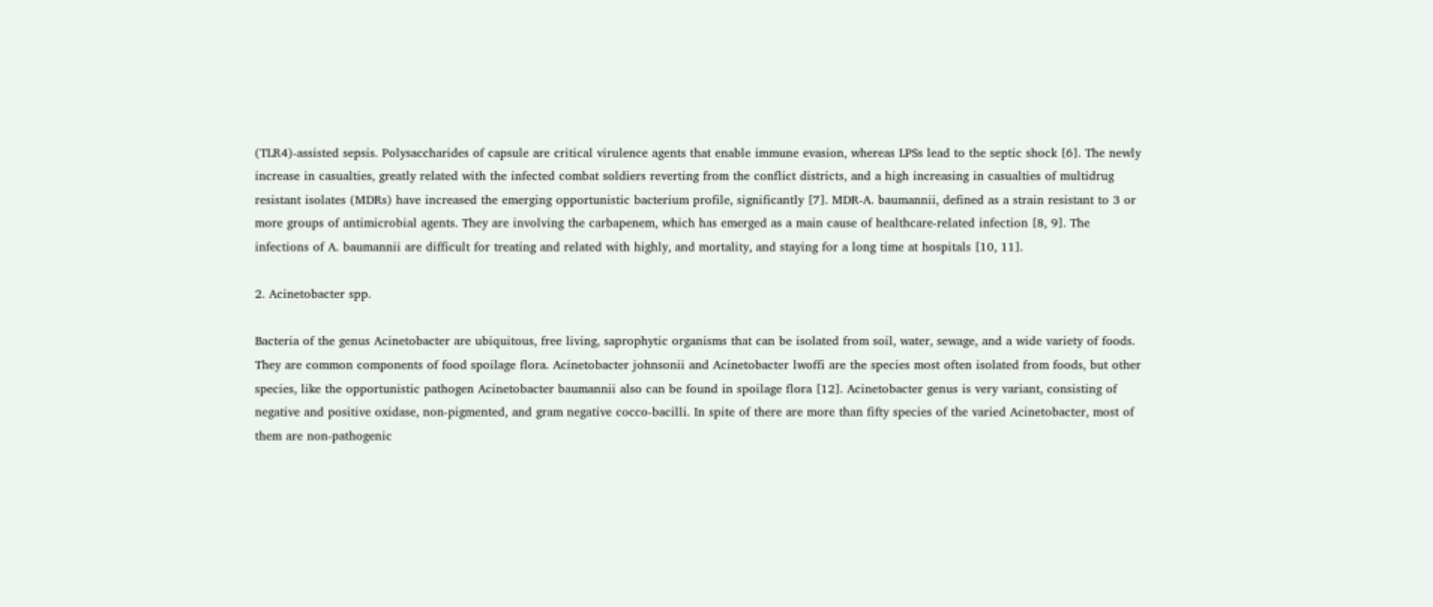(TLR4)-assisted sepsis. Polysaccharides of capsule are critical virulence agents that enable immune evasion, whereas LPSs lead to the septic shock [6]. The newly increase in casualties, greatly related with the infected combat soldiers reverting from the conflict districts, and a high increasing in casualties of multidrug resistant isolates (MDRs) have increased the emerging opportunistic bacterium profile, significantly [7]. MDR-A. baumannii, defined as a strain resistant to 3 or more groups of antimicrobial agents. They are involving the carbapenem, which has emerged as a main cause of healthcare-related infection [8, 9]. The infections of A. baumannii are difficult for treating and related with highly, and mortality, and staying for a long time at hospitals [10, 11].

2. Acinetobacter spp.

Bacteria of the genus Acinetobacter are ubiquitous, free living, saprophytic organisms that can be isolated from soil, water, sewage, and a wide variety of foods. They are common components of food spoilage flora. Acinetobacter johnsonii and Acinetobacter lwoffi are the species most often isolated from foods, but other species, like the opportunistic pathogen Acinetobacter baumannii also can be found in spoilage flora [12]. Acinetobacter genus is very variant, consisting of negative and positive oxidase, non-pigmented, and gram negative cocco-bacilli. In spite of there are more than fifty species of the varied Acinetobacter, most of them are non-pathogenic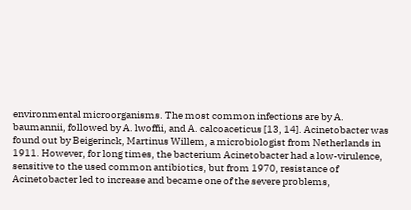environmental microorganisms. The most common infections are by A. baumannii, followed by A. lwoffii, and A. calcoaceticus [13, 14]. Acinetobacter was found out by Beigerinck, Martinus Willem, a microbiologist from Netherlands in 1911. However, for long times, the bacterium Acinetobacter had a low-virulence, sensitive to the used common antibiotics, but from 1970, resistance of Acinetobacter led to increase and became one of the severe problems,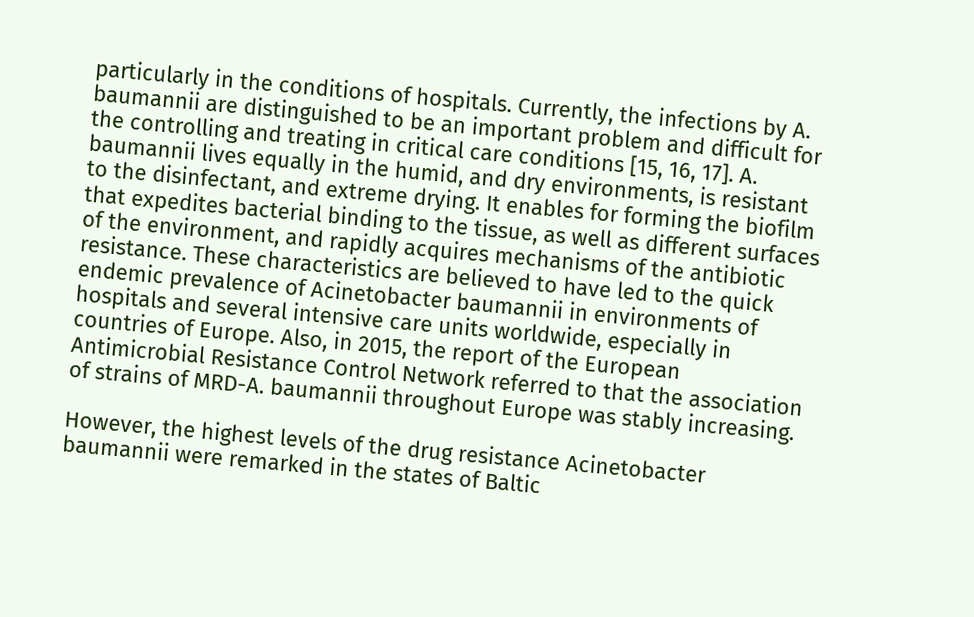particularly in the conditions of hospitals. Currently, the infections by A. baumannii are distinguished to be an important problem and difficult for the controlling and treating in critical care conditions [15, 16, 17]. A. baumannii lives equally in the humid, and dry environments, is resistant to the disinfectant, and extreme drying. It enables for forming the biofilm that expedites bacterial binding to the tissue, as well as different surfaces of the environment, and rapidly acquires mechanisms of the antibiotic resistance. These characteristics are believed to have led to the quick endemic prevalence of Acinetobacter baumannii in environments of hospitals and several intensive care units worldwide, especially in countries of Europe. Also, in 2015, the report of the European Antimicrobial Resistance Control Network referred to that the association of strains of MRD-A. baumannii throughout Europe was stably increasing.

However, the highest levels of the drug resistance Acinetobacter baumannii were remarked in the states of Baltic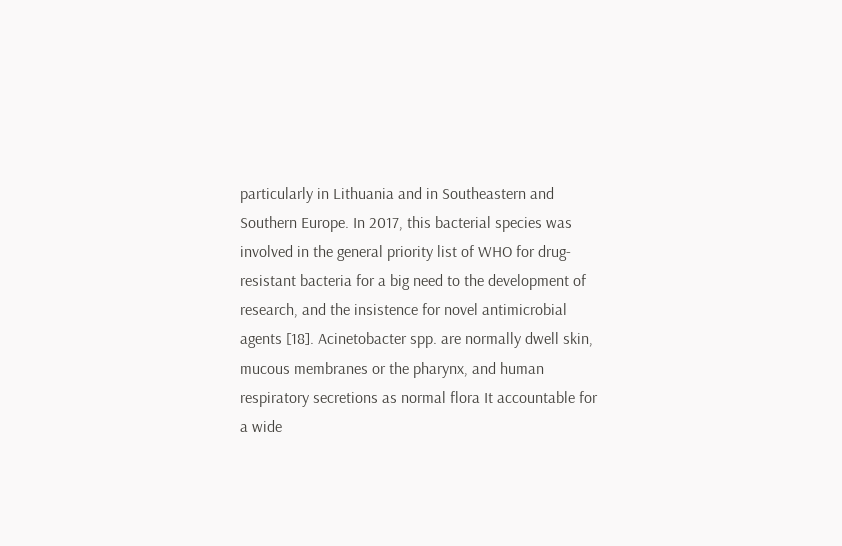particularly in Lithuania and in Southeastern and Southern Europe. In 2017, this bacterial species was involved in the general priority list of WHO for drug-resistant bacteria for a big need to the development of research, and the insistence for novel antimicrobial agents [18]. Acinetobacter spp. are normally dwell skin, mucous membranes or the pharynx, and human respiratory secretions as normal flora It accountable for a wide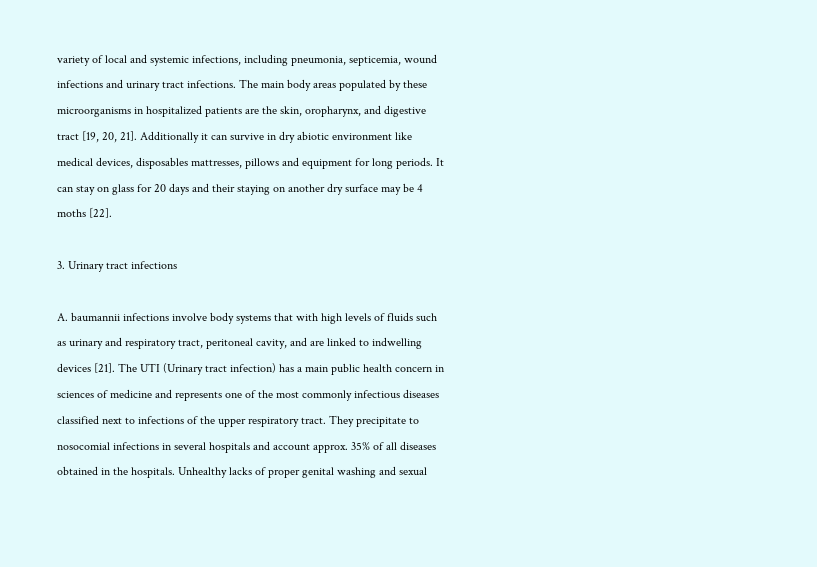variety of local and systemic infections, including pneumonia, septicemia, wound infections and urinary tract infections. The main body areas populated by these microorganisms in hospitalized patients are the skin, oropharynx, and digestive tract [19, 20, 21]. Additionally it can survive in dry abiotic environment like medical devices, disposables mattresses, pillows and equipment for long periods. It can stay on glass for 20 days and their staying on another dry surface may be 4 moths [22].

3. Urinary tract infections

A. baumannii infections involve body systems that with high levels of fluids such as urinary and respiratory tract, peritoneal cavity, and are linked to indwelling devices [21]. The UTI (Urinary tract infection) has a main public health concern in sciences of medicine and represents one of the most commonly infectious diseases classified next to infections of the upper respiratory tract. They precipitate to nosocomial infections in several hospitals and account approx. 35% of all diseases obtained in the hospitals. Unhealthy lacks of proper genital washing and sexual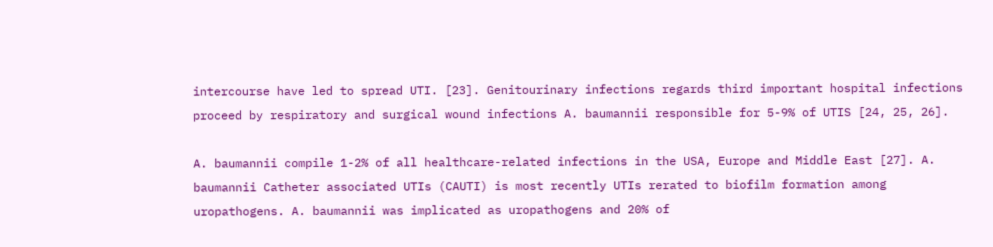intercourse have led to spread UTI. [23]. Genitourinary infections regards third important hospital infections proceed by respiratory and surgical wound infections A. baumannii responsible for 5-9% of UTIS [24, 25, 26].

A. baumannii compile 1-2% of all healthcare-related infections in the USA, Europe and Middle East [27]. A. baumannii Catheter associated UTIs (CAUTI) is most recently UTIs rerated to biofilm formation among uropathogens. A. baumannii was implicated as uropathogens and 20% of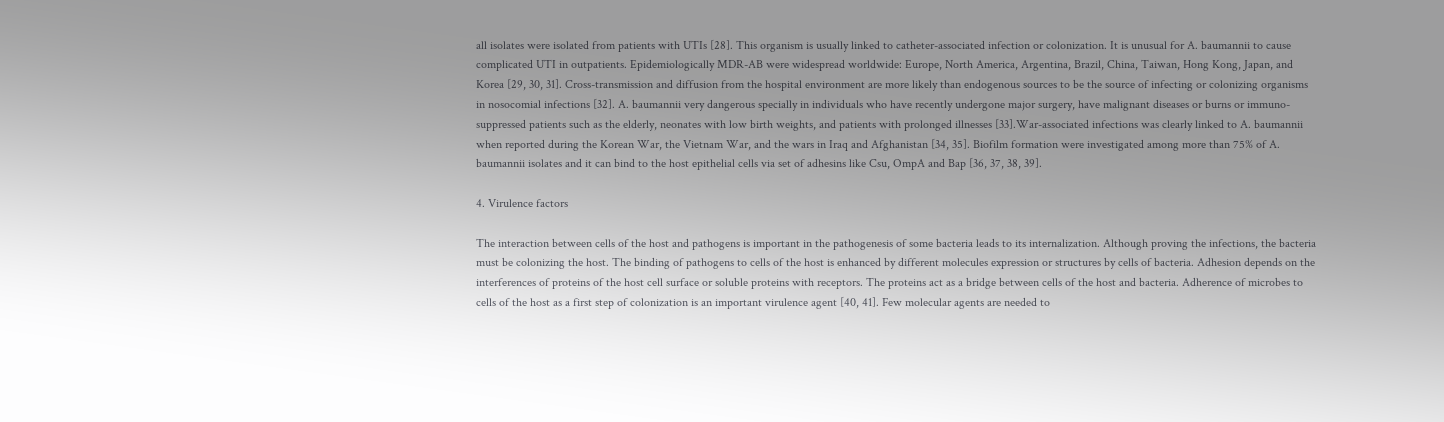all isolates were isolated from patients with UTIs [28]. This organism is usually linked to catheter-associated infection or colonization. It is unusual for A. baumannii to cause complicated UTI in outpatients. Epidemiologically MDR-AB were widespread worldwide: Europe, North America, Argentina, Brazil, China, Taiwan, Hong Kong, Japan, and Korea [29, 30, 31]. Cross-transmission and diffusion from the hospital environment are more likely than endogenous sources to be the source of infecting or colonizing organisms in nosocomial infections [32]. A. baumannii very dangerous specially in individuals who have recently undergone major surgery, have malignant diseases or burns or immuno-suppressed patients such as the elderly, neonates with low birth weights, and patients with prolonged illnesses [33].War-associated infections was clearly linked to A. baumannii when reported during the Korean War, the Vietnam War, and the wars in Iraq and Afghanistan [34, 35]. Biofilm formation were investigated among more than 75% of A. baumannii isolates and it can bind to the host epithelial cells via set of adhesins like Csu, OmpA and Bap [36, 37, 38, 39].

4. Virulence factors

The interaction between cells of the host and pathogens is important in the pathogenesis of some bacteria leads to its internalization. Although proving the infections, the bacteria must be colonizing the host. The binding of pathogens to cells of the host is enhanced by different molecules expression or structures by cells of bacteria. Adhesion depends on the interferences of proteins of the host cell surface or soluble proteins with receptors. The proteins act as a bridge between cells of the host and bacteria. Adherence of microbes to cells of the host as a first step of colonization is an important virulence agent [40, 41]. Few molecular agents are needed to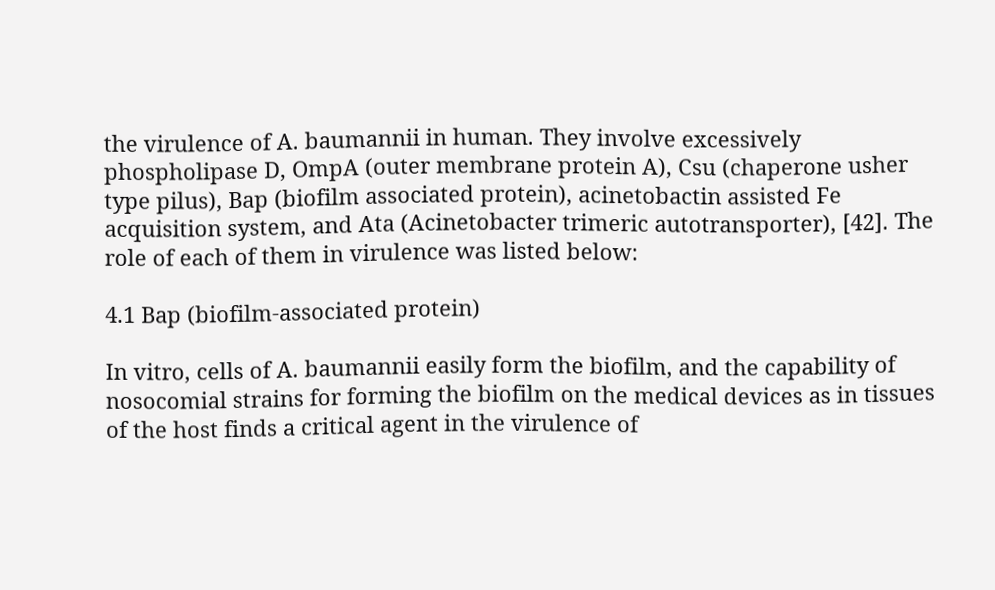the virulence of A. baumannii in human. They involve excessively phospholipase D, OmpA (outer membrane protein A), Csu (chaperone usher type pilus), Bap (biofilm associated protein), acinetobactin assisted Fe acquisition system, and Ata (Acinetobacter trimeric autotransporter), [42]. The role of each of them in virulence was listed below:

4.1 Bap (biofilm-associated protein)

In vitro, cells of A. baumannii easily form the biofilm, and the capability of nosocomial strains for forming the biofilm on the medical devices as in tissues of the host finds a critical agent in the virulence of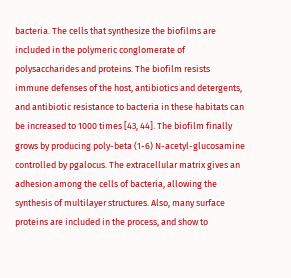bacteria. The cells that synthesize the biofilms are included in the polymeric conglomerate of polysaccharides and proteins. The biofilm resists immune defenses of the host, antibiotics and detergents, and antibiotic resistance to bacteria in these habitats can be increased to 1000 times [43, 44]. The biofilm finally grows by producing poly-beta (1-6) N-acetyl-glucosamine controlled by pgalocus. The extracellular matrix gives an adhesion among the cells of bacteria, allowing the synthesis of multilayer structures. Also, many surface proteins are included in the process, and show to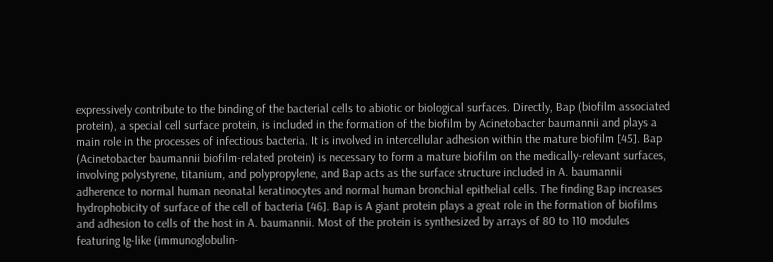expressively contribute to the binding of the bacterial cells to abiotic or biological surfaces. Directly, Bap (biofilm associated protein), a special cell surface protein, is included in the formation of the biofilm by Acinetobacter baumannii and plays a main role in the processes of infectious bacteria. It is involved in intercellular adhesion within the mature biofilm [45]. Bap (Acinetobacter baumannii biofilm-related protein) is necessary to form a mature biofilm on the medically-relevant surfaces, involving polystyrene, titanium, and polypropylene, and Bap acts as the surface structure included in A. baumannii adherence to normal human neonatal keratinocytes and normal human bronchial epithelial cells. The finding Bap increases hydrophobicity of surface of the cell of bacteria [46]. Bap is A giant protein plays a great role in the formation of biofilms and adhesion to cells of the host in A. baumannii. Most of the protein is synthesized by arrays of 80 to 110 modules featuring Ig-like (immunoglobulin-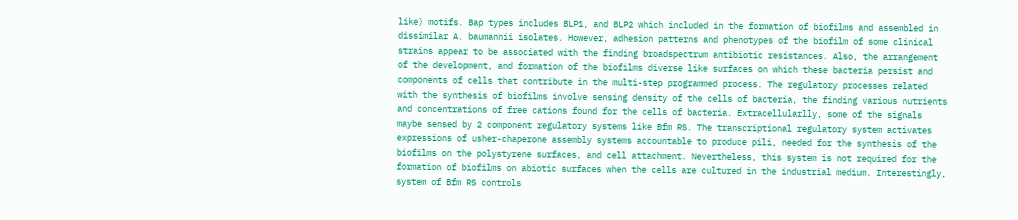like) motifs. Bap types includes BLP1, and BLP2 which included in the formation of biofilms and assembled in dissimilar A. baumannii isolates. However, adhesion patterns and phenotypes of the biofilm of some clinical strains appear to be associated with the finding broadspectrum antibiotic resistances. Also, the arrangement of the development, and formation of the biofilms diverse like surfaces on which these bacteria persist and components of cells that contribute in the multi-step programmed process. The regulatory processes related with the synthesis of biofilms involve sensing density of the cells of bacteria, the finding various nutrients and concentrations of free cations found for the cells of bacteria. Extracellularlly, some of the signals maybe sensed by 2 component regulatory systems like Bfm RS. The transcriptional regulatory system activates expressions of usher-chaperone assembly systems accountable to produce pili, needed for the synthesis of the biofilms on the polystyrene surfaces, and cell attachment. Nevertheless, this system is not required for the formation of biofilms on abiotic surfaces when the cells are cultured in the industrial medium. Interestingly, system of Bfm RS controls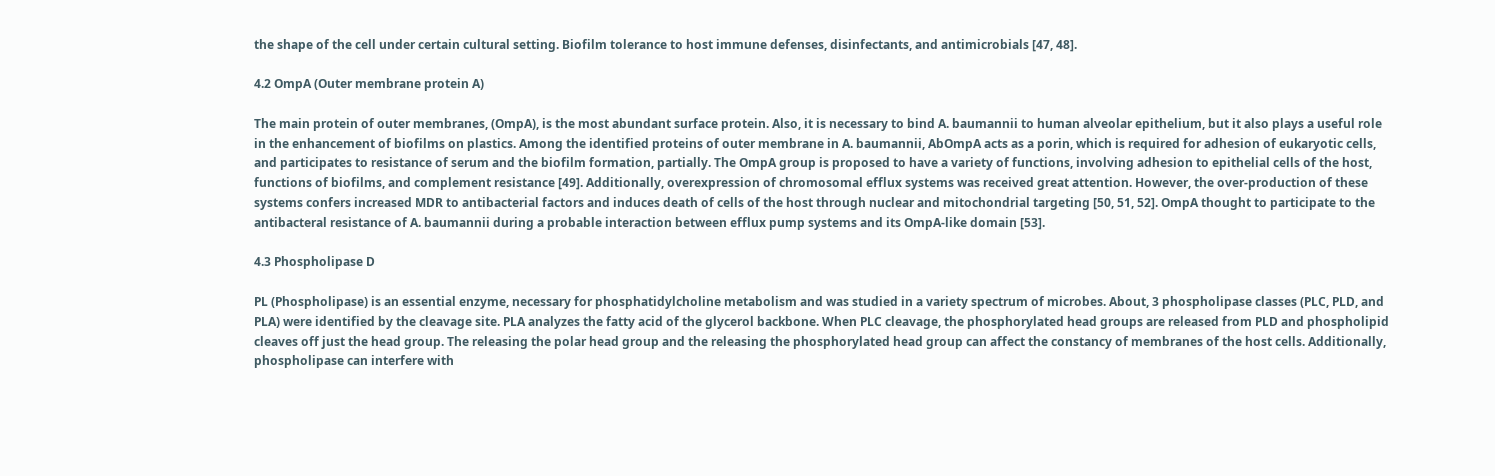the shape of the cell under certain cultural setting. Biofilm tolerance to host immune defenses, disinfectants, and antimicrobials [47, 48].

4.2 OmpA (Outer membrane protein A)

The main protein of outer membranes, (OmpA), is the most abundant surface protein. Also, it is necessary to bind A. baumannii to human alveolar epithelium, but it also plays a useful role in the enhancement of biofilms on plastics. Among the identified proteins of outer membrane in A. baumannii, AbOmpA acts as a porin, which is required for adhesion of eukaryotic cells, and participates to resistance of serum and the biofilm formation, partially. The OmpA group is proposed to have a variety of functions, involving adhesion to epithelial cells of the host, functions of biofilms, and complement resistance [49]. Additionally, overexpression of chromosomal efflux systems was received great attention. However, the over-production of these systems confers increased MDR to antibacterial factors and induces death of cells of the host through nuclear and mitochondrial targeting [50, 51, 52]. OmpA thought to participate to the antibacteral resistance of A. baumannii during a probable interaction between efflux pump systems and its OmpA-like domain [53].

4.3 Phospholipase D

PL (Phospholipase) is an essential enzyme, necessary for phosphatidylcholine metabolism and was studied in a variety spectrum of microbes. About, 3 phospholipase classes (PLC, PLD, and PLA) were identified by the cleavage site. PLA analyzes the fatty acid of the glycerol backbone. When PLC cleavage, the phosphorylated head groups are released from PLD and phospholipid cleaves off just the head group. The releasing the polar head group and the releasing the phosphorylated head group can affect the constancy of membranes of the host cells. Additionally, phospholipase can interfere with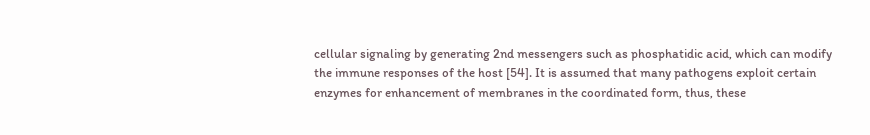cellular signaling by generating 2nd messengers such as phosphatidic acid, which can modify the immune responses of the host [54]. It is assumed that many pathogens exploit certain enzymes for enhancement of membranes in the coordinated form, thus, these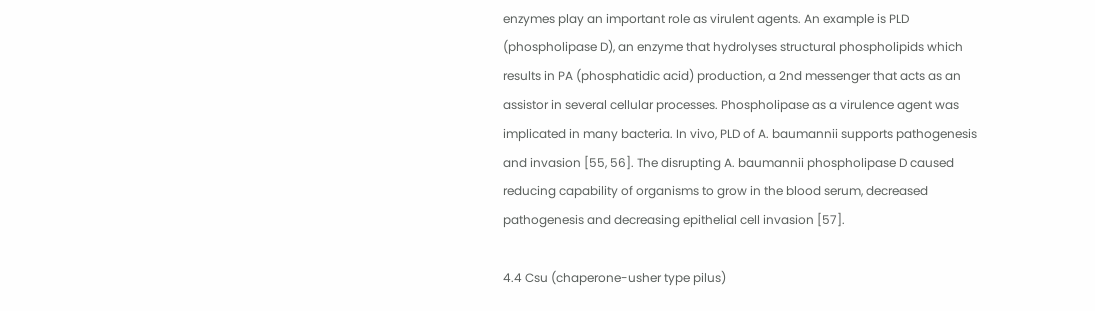enzymes play an important role as virulent agents. An example is PLD (phospholipase D), an enzyme that hydrolyses structural phospholipids which results in PA (phosphatidic acid) production, a 2nd messenger that acts as an assistor in several cellular processes. Phospholipase as a virulence agent was implicated in many bacteria. In vivo, PLD of A. baumannii supports pathogenesis and invasion [55, 56]. The disrupting A. baumannii phospholipase D caused reducing capability of organisms to grow in the blood serum, decreased pathogenesis and decreasing epithelial cell invasion [57].

4.4 Csu (chaperone-usher type pilus)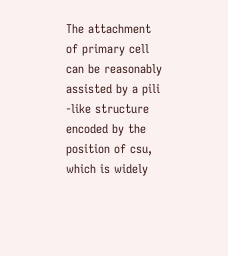The attachment of primary cell can be reasonably assisted by a pili -like structure encoded by the position of csu, which is widely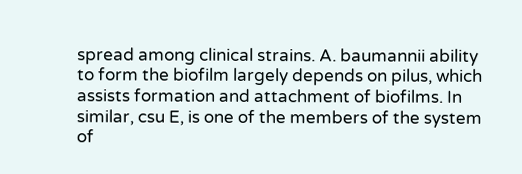spread among clinical strains. A. baumannii ability to form the biofilm largely depends on pilus, which assists formation and attachment of biofilms. In similar, csu E, is one of the members of the system of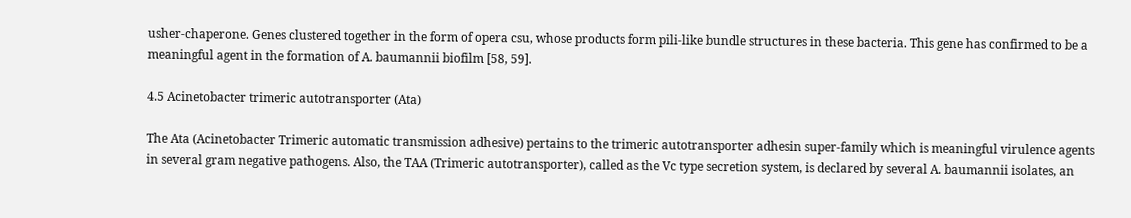usher-chaperone. Genes clustered together in the form of opera csu, whose products form pili-like bundle structures in these bacteria. This gene has confirmed to be a meaningful agent in the formation of A. baumannii biofilm [58, 59].

4.5 Acinetobacter trimeric autotransporter (Ata)

The Ata (Acinetobacter Trimeric automatic transmission adhesive) pertains to the trimeric autotransporter adhesin super-family which is meaningful virulence agents in several gram negative pathogens. Also, the TAA (Trimeric autotransporter), called as the Vc type secretion system, is declared by several A. baumannii isolates, an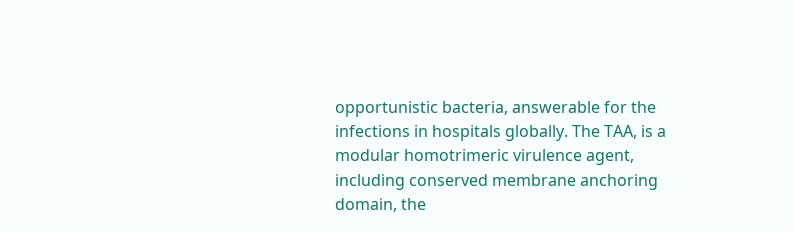opportunistic bacteria, answerable for the infections in hospitals globally. The TAA, is a modular homotrimeric virulence agent, including conserved membrane anchoring domain, the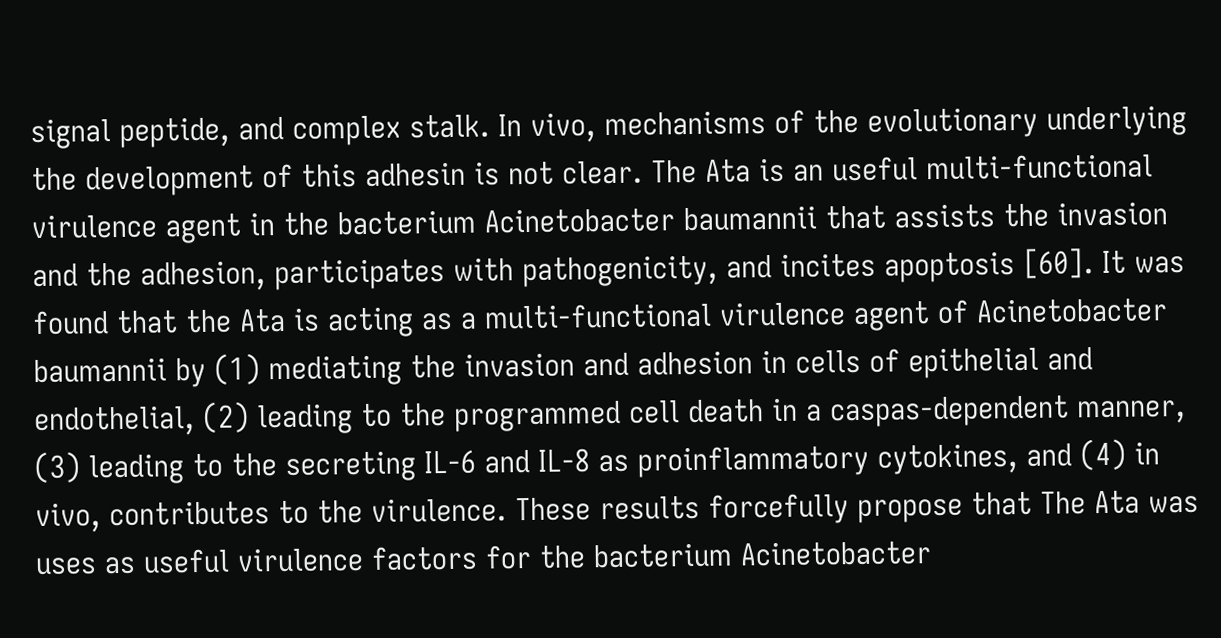signal peptide, and complex stalk. In vivo, mechanisms of the evolutionary underlying the development of this adhesin is not clear. The Ata is an useful multi-functional virulence agent in the bacterium Acinetobacter baumannii that assists the invasion and the adhesion, participates with pathogenicity, and incites apoptosis [60]. It was found that the Ata is acting as a multi-functional virulence agent of Acinetobacter baumannii by (1) mediating the invasion and adhesion in cells of epithelial and endothelial, (2) leading to the programmed cell death in a caspas-dependent manner, (3) leading to the secreting IL-6 and IL-8 as proinflammatory cytokines, and (4) in vivo, contributes to the virulence. These results forcefully propose that The Ata was uses as useful virulence factors for the bacterium Acinetobacter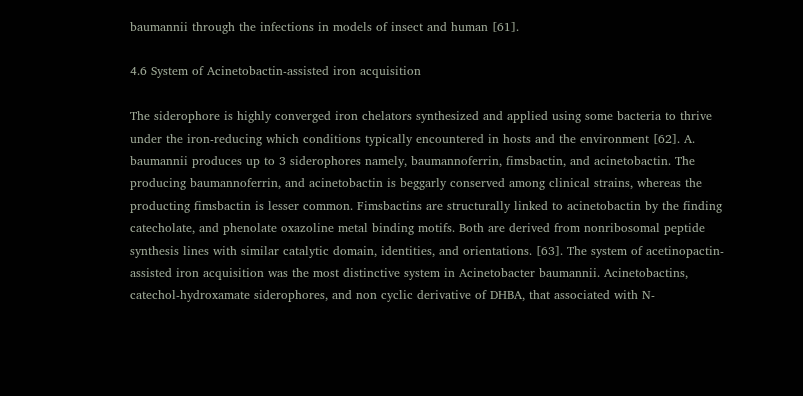baumannii through the infections in models of insect and human [61].

4.6 System of Acinetobactin-assisted iron acquisition

The siderophore is highly converged iron chelators synthesized and applied using some bacteria to thrive under the iron-reducing which conditions typically encountered in hosts and the environment [62]. A. baumannii produces up to 3 siderophores namely, baumannoferrin, fimsbactin, and acinetobactin. The producing baumannoferrin, and acinetobactin is beggarly conserved among clinical strains, whereas the producting fimsbactin is lesser common. Fimsbactins are structurally linked to acinetobactin by the finding catecholate, and phenolate oxazoline metal binding motifs. Both are derived from nonribosomal peptide synthesis lines with similar catalytic domain, identities, and orientations. [63]. The system of acetinopactin-assisted iron acquisition was the most distinctive system in Acinetobacter baumannii. Acinetobactins, catechol-hydroxamate siderophores, and non cyclic derivative of DHBA, that associated with N-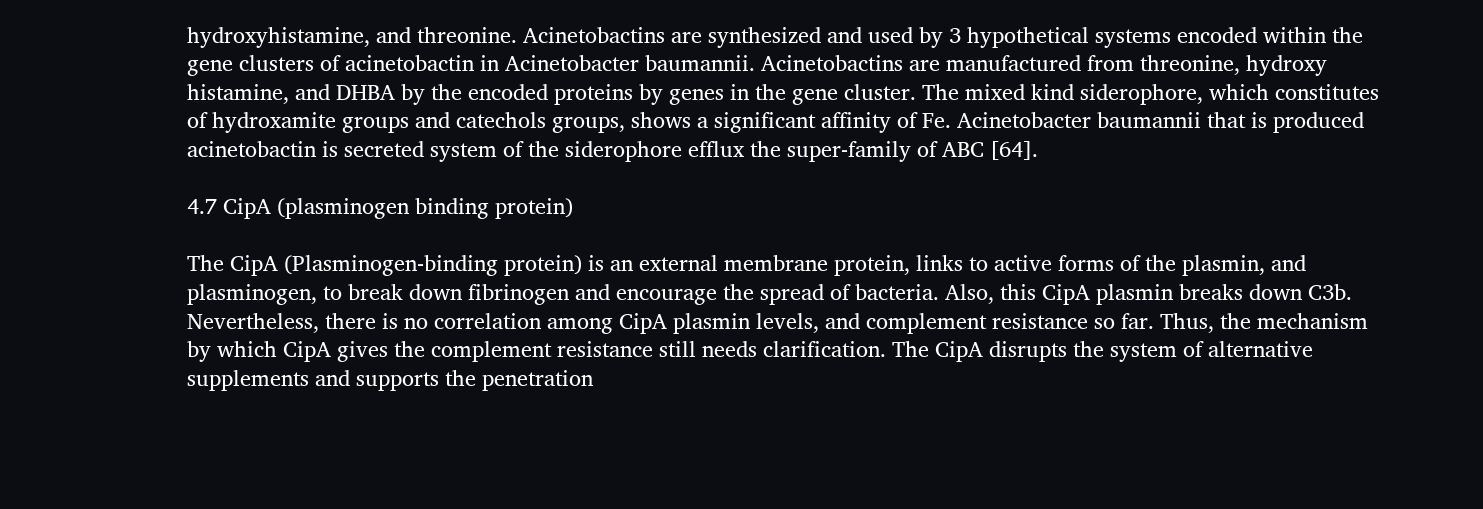hydroxyhistamine, and threonine. Acinetobactins are synthesized and used by 3 hypothetical systems encoded within the gene clusters of acinetobactin in Acinetobacter baumannii. Acinetobactins are manufactured from threonine, hydroxy histamine, and DHBA by the encoded proteins by genes in the gene cluster. The mixed kind siderophore, which constitutes of hydroxamite groups and catechols groups, shows a significant affinity of Fe. Acinetobacter baumannii that is produced acinetobactin is secreted system of the siderophore efflux the super-family of ABC [64].

4.7 CipA (plasminogen binding protein)

The CipA (Plasminogen-binding protein) is an external membrane protein, links to active forms of the plasmin, and plasminogen, to break down fibrinogen and encourage the spread of bacteria. Also, this CipA plasmin breaks down C3b. Nevertheless, there is no correlation among CipA plasmin levels, and complement resistance so far. Thus, the mechanism by which CipA gives the complement resistance still needs clarification. The CipA disrupts the system of alternative supplements and supports the penetration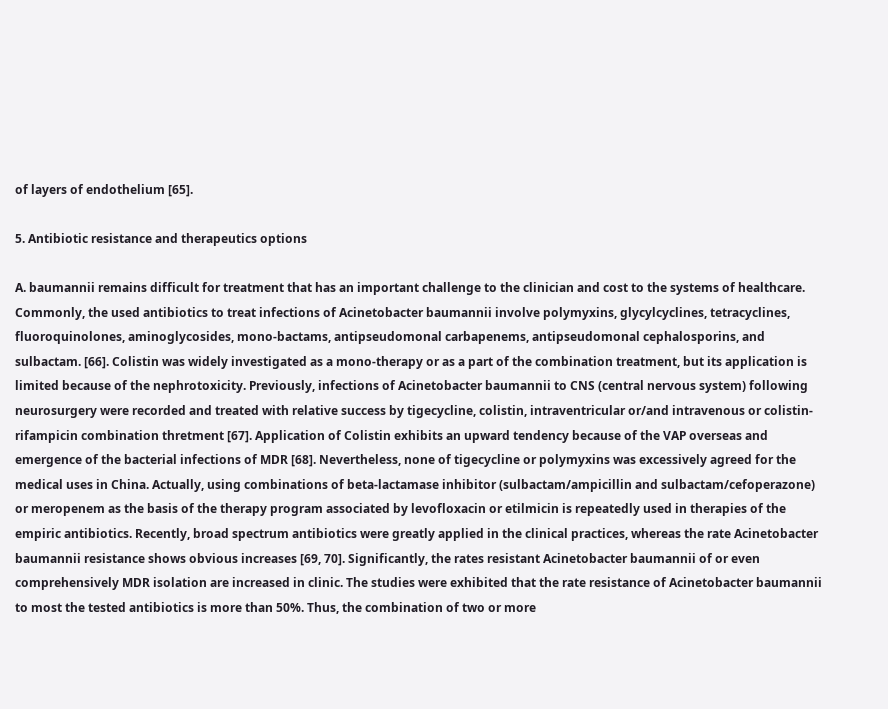of layers of endothelium [65].

5. Antibiotic resistance and therapeutics options

A. baumannii remains difficult for treatment that has an important challenge to the clinician and cost to the systems of healthcare. Commonly, the used antibiotics to treat infections of Acinetobacter baumannii involve polymyxins, glycylcyclines, tetracyclines, fluoroquinolones, aminoglycosides, mono-bactams, antipseudomonal carbapenems, antipseudomonal cephalosporins, and sulbactam. [66]. Colistin was widely investigated as a mono-therapy or as a part of the combination treatment, but its application is limited because of the nephrotoxicity. Previously, infections of Acinetobacter baumannii to CNS (central nervous system) following neurosurgery were recorded and treated with relative success by tigecycline, colistin, intraventricular or/and intravenous or colistin-rifampicin combination thretment [67]. Application of Colistin exhibits an upward tendency because of the VAP overseas and emergence of the bacterial infections of MDR [68]. Nevertheless, none of tigecycline or polymyxins was excessively agreed for the medical uses in China. Actually, using combinations of beta-lactamase inhibitor (sulbactam/ampicillin and sulbactam/cefoperazone) or meropenem as the basis of the therapy program associated by levofloxacin or etilmicin is repeatedly used in therapies of the empiric antibiotics. Recently, broad spectrum antibiotics were greatly applied in the clinical practices, whereas the rate Acinetobacter baumannii resistance shows obvious increases [69, 70]. Significantly, the rates resistant Acinetobacter baumannii of or even comprehensively MDR isolation are increased in clinic. The studies were exhibited that the rate resistance of Acinetobacter baumannii to most the tested antibiotics is more than 50%. Thus, the combination of two or more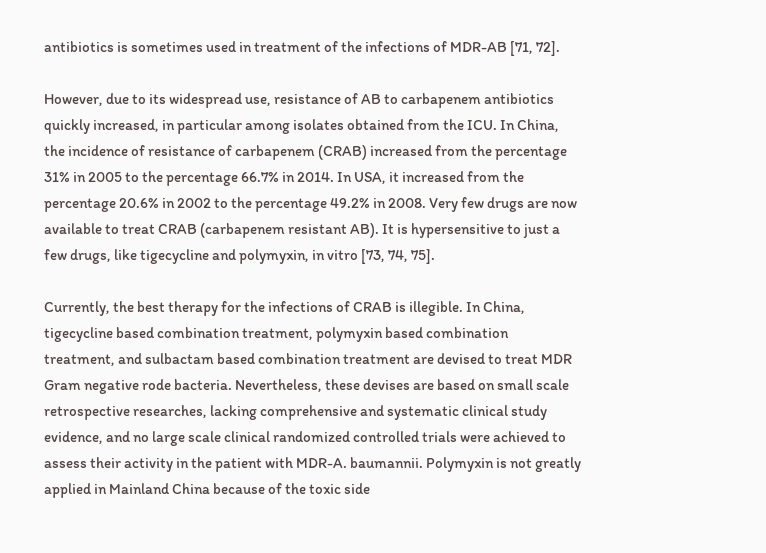antibiotics is sometimes used in treatment of the infections of MDR-AB [71, 72].

However, due to its widespread use, resistance of AB to carbapenem antibiotics quickly increased, in particular among isolates obtained from the ICU. In China, the incidence of resistance of carbapenem (CRAB) increased from the percentage 31% in 2005 to the percentage 66.7% in 2014. In USA, it increased from the percentage 20.6% in 2002 to the percentage 49.2% in 2008. Very few drugs are now available to treat CRAB (carbapenem resistant AB). It is hypersensitive to just a few drugs, like tigecycline and polymyxin, in vitro [73, 74, 75].

Currently, the best therapy for the infections of CRAB is illegible. In China, tigecycline based combination treatment, polymyxin based combination treatment, and sulbactam based combination treatment are devised to treat MDR Gram negative rode bacteria. Nevertheless, these devises are based on small scale retrospective researches, lacking comprehensive and systematic clinical study evidence, and no large scale clinical randomized controlled trials were achieved to assess their activity in the patient with MDR-A. baumannii. Polymyxin is not greatly applied in Mainland China because of the toxic side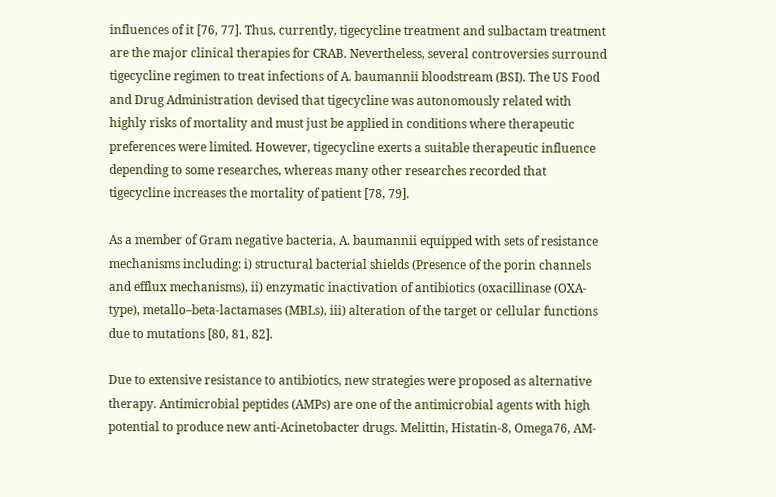influences of it [76, 77]. Thus, currently, tigecycline treatment and sulbactam treatment are the major clinical therapies for CRAB. Nevertheless, several controversies surround tigecycline regimen to treat infections of A. baumannii bloodstream (BSI). The US Food and Drug Administration devised that tigecycline was autonomously related with highly risks of mortality and must just be applied in conditions where therapeutic preferences were limited. However, tigecycline exerts a suitable therapeutic influence depending to some researches, whereas many other researches recorded that tigecycline increases the mortality of patient [78, 79].

As a member of Gram negative bacteria, A. baumannii equipped with sets of resistance mechanisms including: i) structural bacterial shields (Presence of the porin channels and efflux mechanisms), ii) enzymatic inactivation of antibiotics (oxacillinase (OXA-type), metallo–beta-lactamases (MBLs), iii) alteration of the target or cellular functions due to mutations [80, 81, 82].

Due to extensive resistance to antibiotics, new strategies were proposed as alternative therapy. Antimicrobial peptides (AMPs) are one of the antimicrobial agents with high potential to produce new anti-Acinetobacter drugs. Melittin, Histatin-8, Omega76, AM-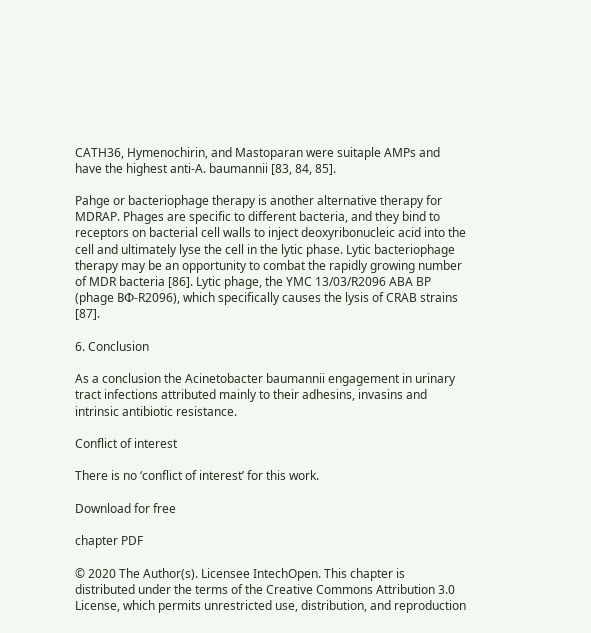CATH36, Hymenochirin, and Mastoparan were suitaple AMPs and have the highest anti-A. baumannii [83, 84, 85].

Pahge or bacteriophage therapy is another alternative therapy for MDRAP. Phages are specific to different bacteria, and they bind to receptors on bacterial cell walls to inject deoxyribonucleic acid into the cell and ultimately lyse the cell in the lytic phase. Lytic bacteriophage therapy may be an opportunity to combat the rapidly growing number of MDR bacteria [86]. Lytic phage, the YMC 13/03/R2096 ABA BP (phage ΒФ-R2096), which specifically causes the lysis of CRAB strains [87].

6. Conclusion

As a conclusion the Acinetobacter baumannii engagement in urinary tract infections attributed mainly to their adhesins, invasins and intrinsic antibiotic resistance.

Conflict of interest

There is no ‘conflict of interest’ for this work.

Download for free

chapter PDF

© 2020 The Author(s). Licensee IntechOpen. This chapter is distributed under the terms of the Creative Commons Attribution 3.0 License, which permits unrestricted use, distribution, and reproduction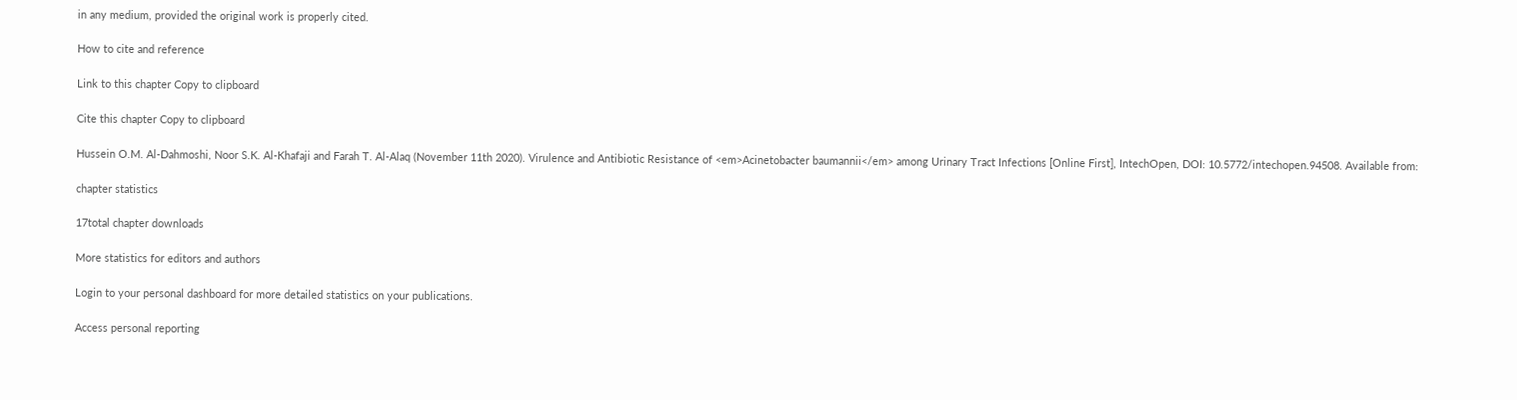in any medium, provided the original work is properly cited.

How to cite and reference

Link to this chapter Copy to clipboard

Cite this chapter Copy to clipboard

Hussein O.M. Al-Dahmoshi, Noor S.K. Al-Khafaji and Farah T. Al-Alaq (November 11th 2020). Virulence and Antibiotic Resistance of <em>Acinetobacter baumannii</em> among Urinary Tract Infections [Online First], IntechOpen, DOI: 10.5772/intechopen.94508. Available from:

chapter statistics

17total chapter downloads

More statistics for editors and authors

Login to your personal dashboard for more detailed statistics on your publications.

Access personal reporting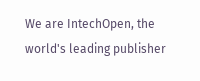We are IntechOpen, the world's leading publisher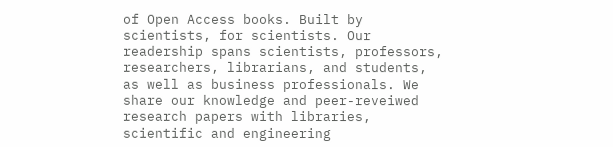of Open Access books. Built by scientists, for scientists. Our readership spans scientists, professors, researchers, librarians, and students, as well as business professionals. We share our knowledge and peer-reveiwed research papers with libraries, scientific and engineering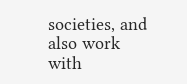societies, and also work with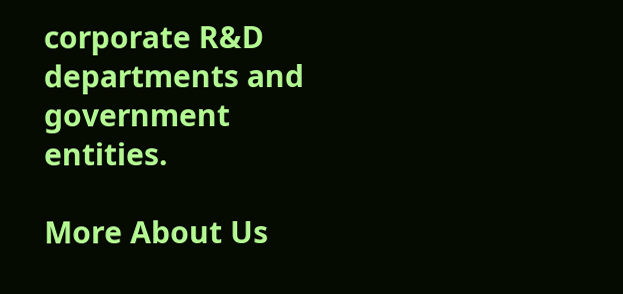corporate R&D departments and government entities.

More About Us